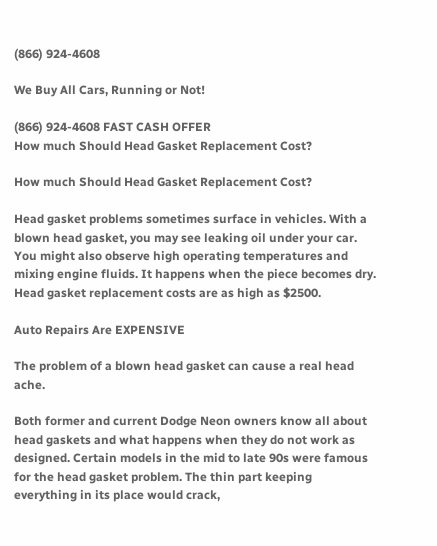(866) 924-4608

We Buy All Cars, Running or Not!

(866) 924-4608 FAST CASH OFFER
How much Should Head Gasket Replacement Cost?

How much Should Head Gasket Replacement Cost?

Head gasket problems sometimes surface in vehicles. With a blown head gasket, you may see leaking oil under your car. You might also observe high operating temperatures and mixing engine fluids. It happens when the piece becomes dry. Head gasket replacement costs are as high as $2500.

Auto Repairs Are EXPENSIVE

The problem of a blown head gasket can cause a real head ache.

Both former and current Dodge Neon owners know all about head gaskets and what happens when they do not work as designed. Certain models in the mid to late 90s were famous for the head gasket problem. The thin part keeping everything in its place would crack,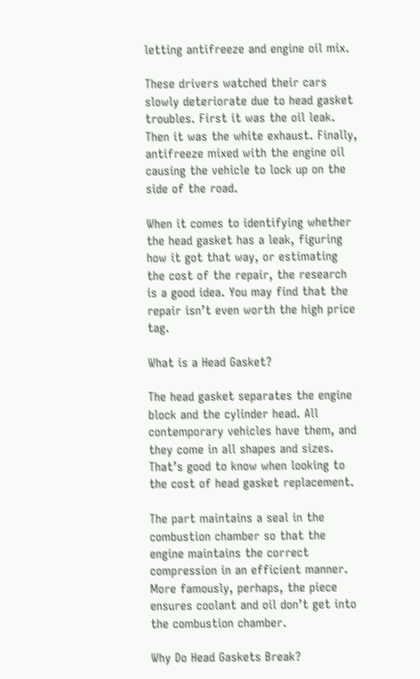letting antifreeze and engine oil mix.

These drivers watched their cars slowly deteriorate due to head gasket troubles. First it was the oil leak. Then it was the white exhaust. Finally, antifreeze mixed with the engine oil causing the vehicle to lock up on the side of the road.

When it comes to identifying whether the head gasket has a leak, figuring how it got that way, or estimating the cost of the repair, the research is a good idea. You may find that the repair isn’t even worth the high price tag.

What is a Head Gasket?

The head gasket separates the engine block and the cylinder head. All contemporary vehicles have them, and they come in all shapes and sizes. That’s good to know when looking to the cost of head gasket replacement.

The part maintains a seal in the combustion chamber so that the engine maintains the correct compression in an efficient manner. More famously, perhaps, the piece ensures coolant and oil don’t get into the combustion chamber.

Why Do Head Gaskets Break?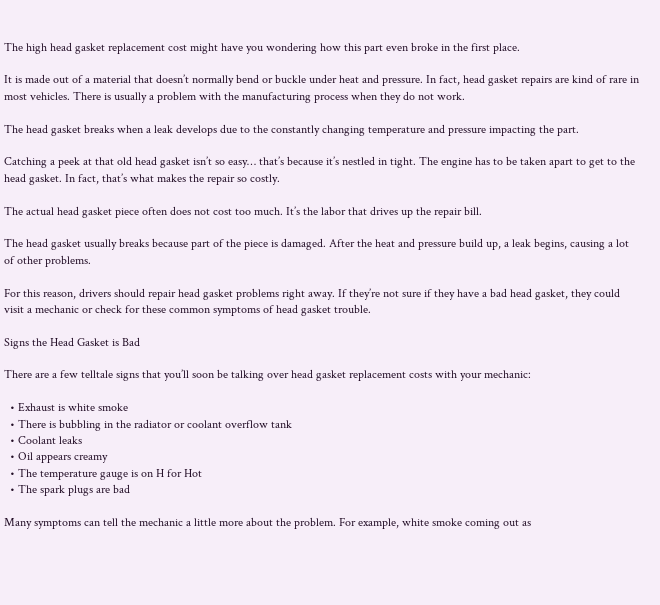The high head gasket replacement cost might have you wondering how this part even broke in the first place.

It is made out of a material that doesn’t normally bend or buckle under heat and pressure. In fact, head gasket repairs are kind of rare in most vehicles. There is usually a problem with the manufacturing process when they do not work.

The head gasket breaks when a leak develops due to the constantly changing temperature and pressure impacting the part.

Catching a peek at that old head gasket isn’t so easy… that’s because it’s nestled in tight. The engine has to be taken apart to get to the head gasket. In fact, that’s what makes the repair so costly.

The actual head gasket piece often does not cost too much. It’s the labor that drives up the repair bill.

The head gasket usually breaks because part of the piece is damaged. After the heat and pressure build up, a leak begins, causing a lot of other problems.

For this reason, drivers should repair head gasket problems right away. If they’re not sure if they have a bad head gasket, they could visit a mechanic or check for these common symptoms of head gasket trouble.

Signs the Head Gasket is Bad

There are a few telltale signs that you’ll soon be talking over head gasket replacement costs with your mechanic:

  • Exhaust is white smoke
  • There is bubbling in the radiator or coolant overflow tank
  • Coolant leaks
  • Oil appears creamy
  • The temperature gauge is on H for Hot
  • The spark plugs are bad

Many symptoms can tell the mechanic a little more about the problem. For example, white smoke coming out as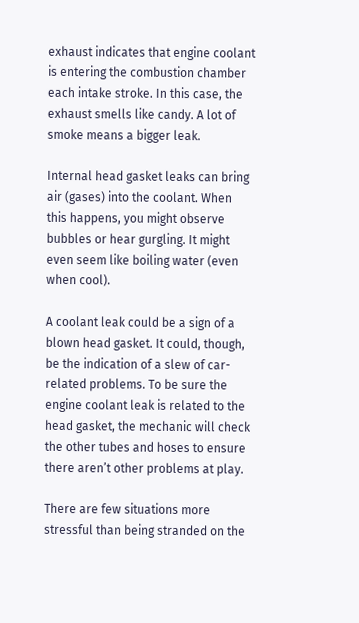exhaust indicates that engine coolant is entering the combustion chamber each intake stroke. In this case, the exhaust smells like candy. A lot of smoke means a bigger leak.

Internal head gasket leaks can bring air (gases) into the coolant. When this happens, you might observe bubbles or hear gurgling. It might even seem like boiling water (even when cool).

A coolant leak could be a sign of a blown head gasket. It could, though, be the indication of a slew of car-related problems. To be sure the engine coolant leak is related to the head gasket, the mechanic will check the other tubes and hoses to ensure there aren’t other problems at play.

There are few situations more stressful than being stranded on the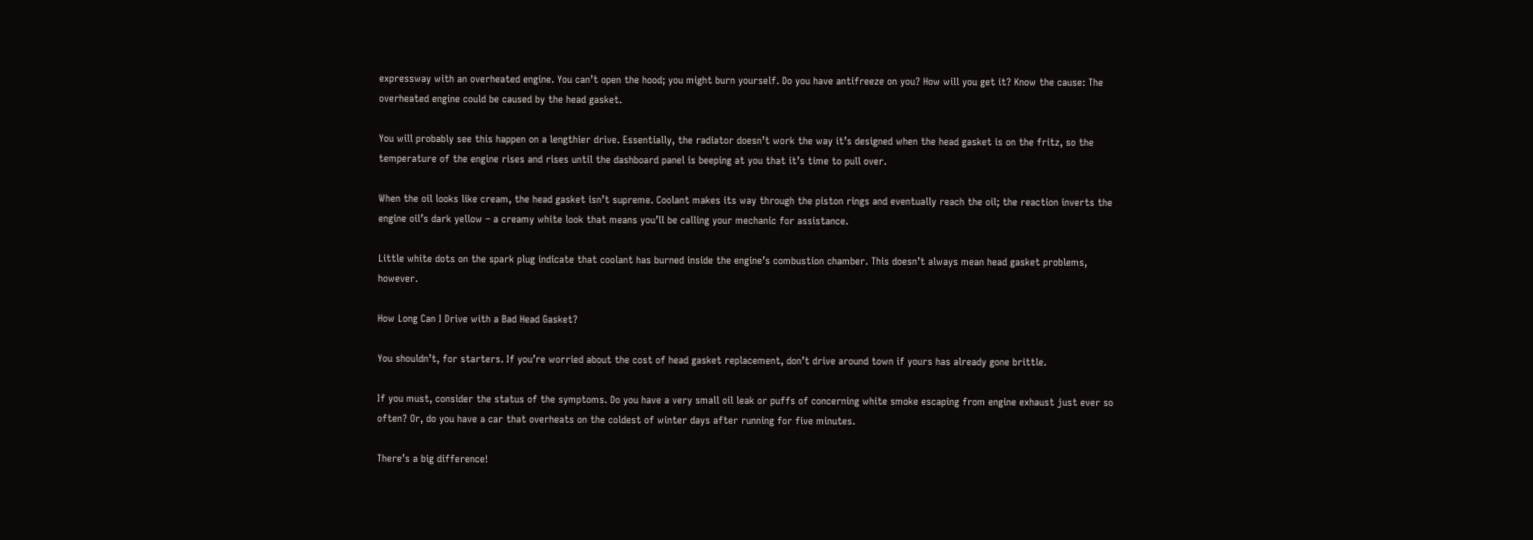expressway with an overheated engine. You can’t open the hood; you might burn yourself. Do you have antifreeze on you? How will you get it? Know the cause: The overheated engine could be caused by the head gasket.

You will probably see this happen on a lengthier drive. Essentially, the radiator doesn’t work the way it’s designed when the head gasket is on the fritz, so the temperature of the engine rises and rises until the dashboard panel is beeping at you that it’s time to pull over.

When the oil looks like cream, the head gasket isn’t supreme. Coolant makes its way through the piston rings and eventually reach the oil; the reaction inverts the engine oil’s dark yellow – a creamy white look that means you’ll be calling your mechanic for assistance.

Little white dots on the spark plug indicate that coolant has burned inside the engine’s combustion chamber. This doesn’t always mean head gasket problems, however.

How Long Can I Drive with a Bad Head Gasket?

You shouldn’t, for starters. If you’re worried about the cost of head gasket replacement, don’t drive around town if yours has already gone brittle.

If you must, consider the status of the symptoms. Do you have a very small oil leak or puffs of concerning white smoke escaping from engine exhaust just ever so often? Or, do you have a car that overheats on the coldest of winter days after running for five minutes.

There’s a big difference!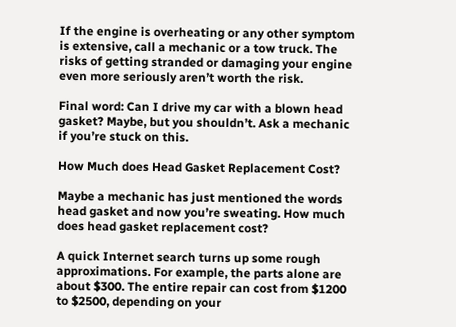If the engine is overheating or any other symptom is extensive, call a mechanic or a tow truck. The risks of getting stranded or damaging your engine even more seriously aren’t worth the risk.

Final word: Can I drive my car with a blown head gasket? Maybe, but you shouldn’t. Ask a mechanic if you’re stuck on this.

How Much does Head Gasket Replacement Cost?

Maybe a mechanic has just mentioned the words head gasket and now you’re sweating. How much does head gasket replacement cost?

A quick Internet search turns up some rough approximations. For example, the parts alone are about $300. The entire repair can cost from $1200 to $2500, depending on your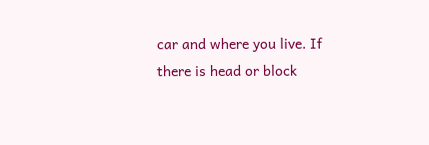car and where you live. If there is head or block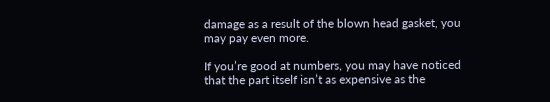damage as a result of the blown head gasket, you may pay even more.

If you’re good at numbers, you may have noticed that the part itself isn’t as expensive as the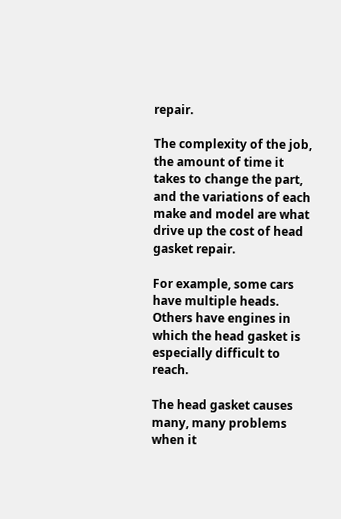repair.

The complexity of the job, the amount of time it takes to change the part, and the variations of each make and model are what drive up the cost of head gasket repair.

For example, some cars have multiple heads. Others have engines in which the head gasket is especially difficult to reach.

The head gasket causes many, many problems when it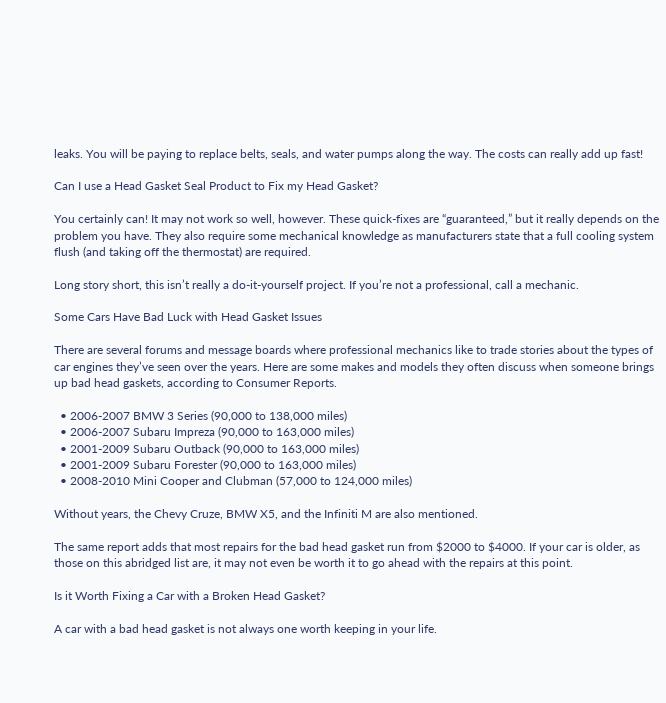leaks. You will be paying to replace belts, seals, and water pumps along the way. The costs can really add up fast!

Can I use a Head Gasket Seal Product to Fix my Head Gasket?

You certainly can! It may not work so well, however. These quick-fixes are “guaranteed,” but it really depends on the problem you have. They also require some mechanical knowledge as manufacturers state that a full cooling system flush (and taking off the thermostat) are required.

Long story short, this isn’t really a do-it-yourself project. If you’re not a professional, call a mechanic.

Some Cars Have Bad Luck with Head Gasket Issues

There are several forums and message boards where professional mechanics like to trade stories about the types of car engines they’ve seen over the years. Here are some makes and models they often discuss when someone brings up bad head gaskets, according to Consumer Reports.

  • 2006-2007 BMW 3 Series (90,000 to 138,000 miles)
  • 2006-2007 Subaru Impreza (90,000 to 163,000 miles)
  • 2001-2009 Subaru Outback (90,000 to 163,000 miles)
  • 2001-2009 Subaru Forester (90,000 to 163,000 miles)
  • 2008-2010 Mini Cooper and Clubman (57,000 to 124,000 miles)

Without years, the Chevy Cruze, BMW X5, and the Infiniti M are also mentioned.

The same report adds that most repairs for the bad head gasket run from $2000 to $4000. If your car is older, as those on this abridged list are, it may not even be worth it to go ahead with the repairs at this point.

Is it Worth Fixing a Car with a Broken Head Gasket?

A car with a bad head gasket is not always one worth keeping in your life.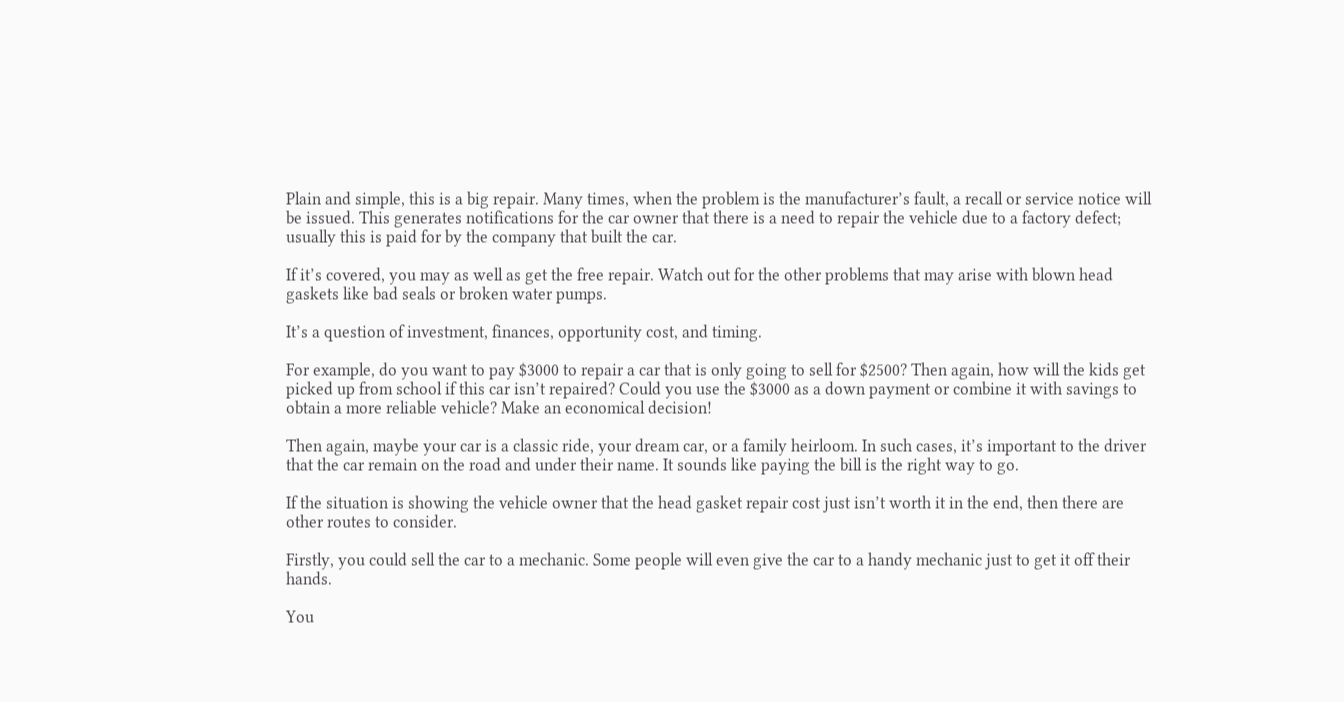Plain and simple, this is a big repair. Many times, when the problem is the manufacturer’s fault, a recall or service notice will be issued. This generates notifications for the car owner that there is a need to repair the vehicle due to a factory defect; usually this is paid for by the company that built the car.

If it’s covered, you may as well as get the free repair. Watch out for the other problems that may arise with blown head gaskets like bad seals or broken water pumps.

It’s a question of investment, finances, opportunity cost, and timing.

For example, do you want to pay $3000 to repair a car that is only going to sell for $2500? Then again, how will the kids get picked up from school if this car isn’t repaired? Could you use the $3000 as a down payment or combine it with savings to obtain a more reliable vehicle? Make an economical decision!

Then again, maybe your car is a classic ride, your dream car, or a family heirloom. In such cases, it’s important to the driver that the car remain on the road and under their name. It sounds like paying the bill is the right way to go.

If the situation is showing the vehicle owner that the head gasket repair cost just isn’t worth it in the end, then there are other routes to consider.

Firstly, you could sell the car to a mechanic. Some people will even give the car to a handy mechanic just to get it off their hands.

You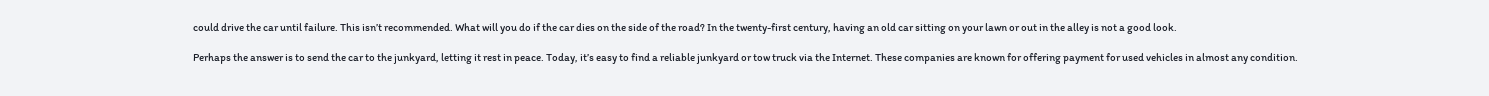could drive the car until failure. This isn’t recommended. What will you do if the car dies on the side of the road? In the twenty-first century, having an old car sitting on your lawn or out in the alley is not a good look.

Perhaps the answer is to send the car to the junkyard, letting it rest in peace. Today, it’s easy to find a reliable junkyard or tow truck via the Internet. These companies are known for offering payment for used vehicles in almost any condition.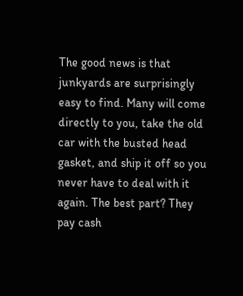The good news is that junkyards are surprisingly easy to find. Many will come directly to you, take the old car with the busted head gasket, and ship it off so you never have to deal with it again. The best part? They pay cash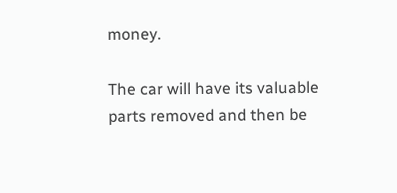money.

The car will have its valuable parts removed and then be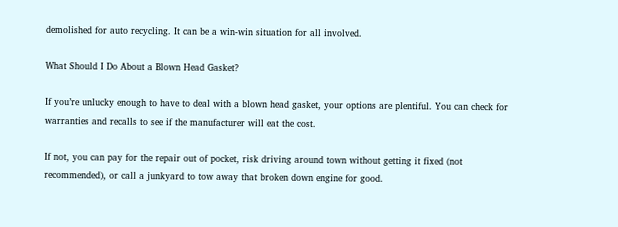demolished for auto recycling. It can be a win-win situation for all involved.

What Should I Do About a Blown Head Gasket?

If you’re unlucky enough to have to deal with a blown head gasket, your options are plentiful. You can check for warranties and recalls to see if the manufacturer will eat the cost.

If not, you can pay for the repair out of pocket, risk driving around town without getting it fixed (not recommended), or call a junkyard to tow away that broken down engine for good.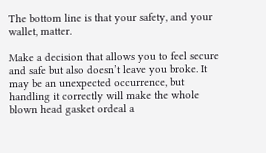The bottom line is that your safety, and your wallet, matter.

Make a decision that allows you to feel secure and safe but also doesn’t leave you broke. It may be an unexpected occurrence, but handling it correctly will make the whole blown head gasket ordeal a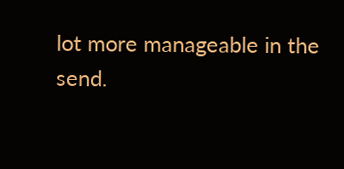lot more manageable in the send.